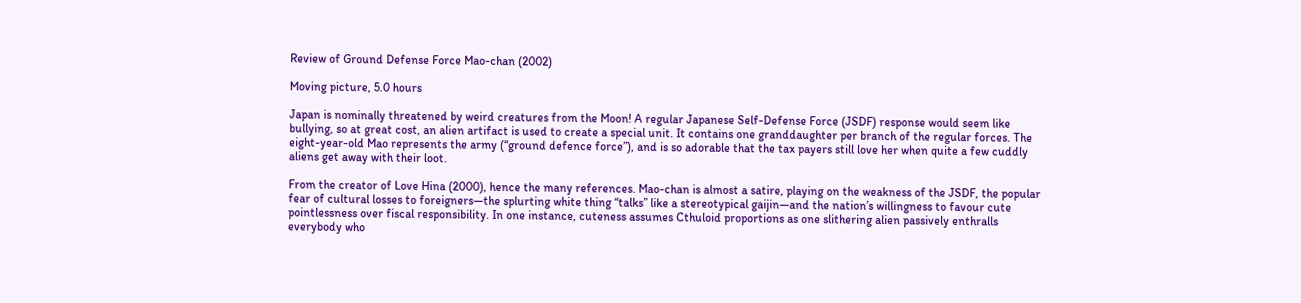Review of Ground Defense Force Mao-chan (2002)

Moving picture, 5.0 hours

Japan is nominally threatened by weird creatures from the Moon! A regular Japanese Self-Defense Force (JSDF) response would seem like bullying, so at great cost, an alien artifact is used to create a special unit. It contains one granddaughter per branch of the regular forces. The eight-year-old Mao represents the army (“ground defence force”), and is so adorable that the tax payers still love her when quite a few cuddly aliens get away with their loot.

From the creator of Love Hina (2000), hence the many references. Mao-chan is almost a satire, playing on the weakness of the JSDF, the popular fear of cultural losses to foreigners—the splurting white thing “talks” like a stereotypical gaijin—and the nation’s willingness to favour cute pointlessness over fiscal responsibility. In one instance, cuteness assumes Cthuloid proportions as one slithering alien passively enthralls everybody who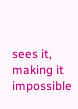sees it, making it impossible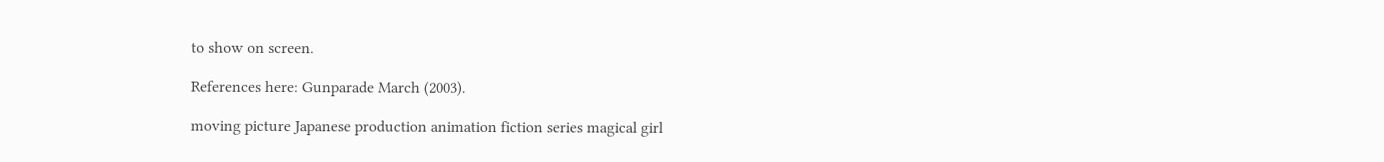to show on screen.

References here: Gunparade March (2003).

moving picture Japanese production animation fiction series magical girl